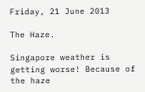Friday, 21 June 2013

The Haze.

Singapore weather is getting worse! Because of the haze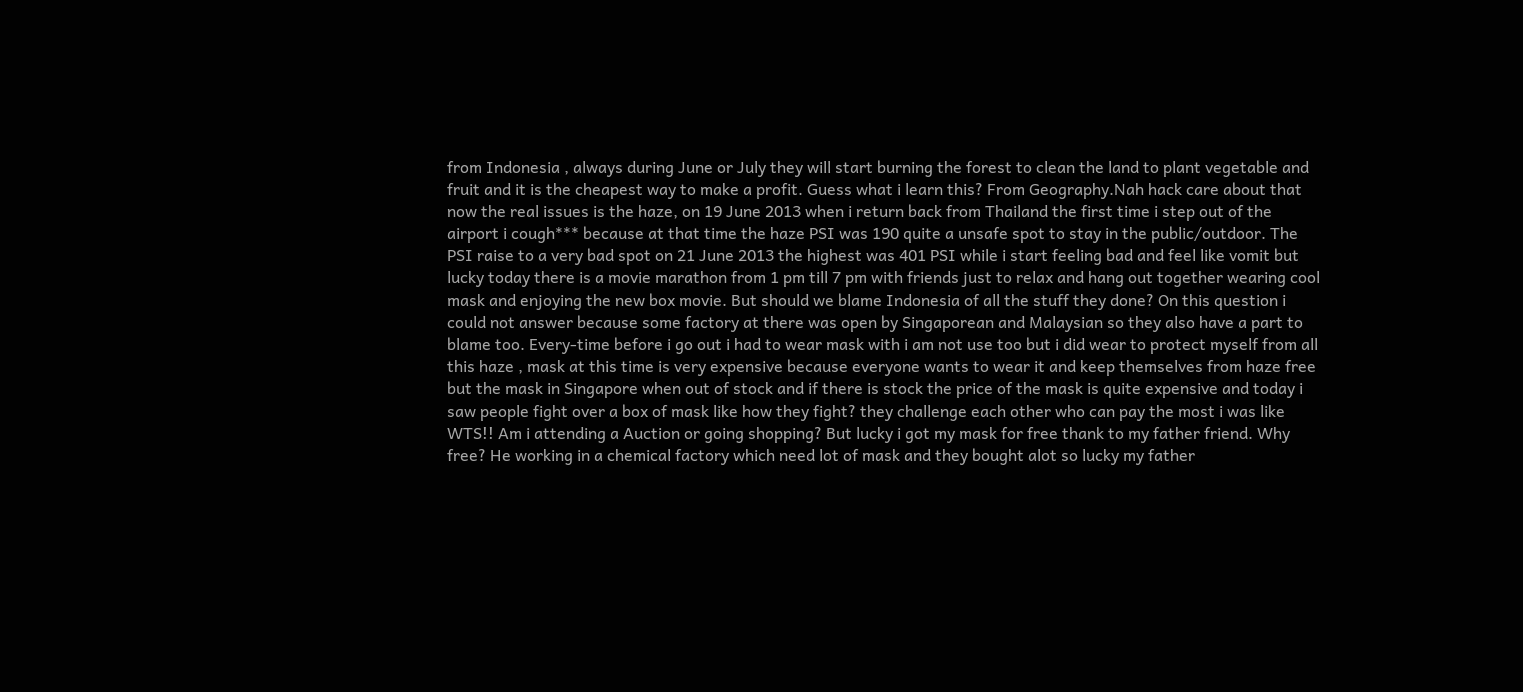from Indonesia , always during June or July they will start burning the forest to clean the land to plant vegetable and fruit and it is the cheapest way to make a profit. Guess what i learn this? From Geography.Nah hack care about that now the real issues is the haze, on 19 June 2013 when i return back from Thailand the first time i step out of the airport i cough*** because at that time the haze PSI was 190 quite a unsafe spot to stay in the public/outdoor. The PSI raise to a very bad spot on 21 June 2013 the highest was 401 PSI while i start feeling bad and feel like vomit but lucky today there is a movie marathon from 1 pm till 7 pm with friends just to relax and hang out together wearing cool mask and enjoying the new box movie. But should we blame Indonesia of all the stuff they done? On this question i could not answer because some factory at there was open by Singaporean and Malaysian so they also have a part to blame too. Every-time before i go out i had to wear mask with i am not use too but i did wear to protect myself from all this haze , mask at this time is very expensive because everyone wants to wear it and keep themselves from haze free but the mask in Singapore when out of stock and if there is stock the price of the mask is quite expensive and today i saw people fight over a box of mask like how they fight? they challenge each other who can pay the most i was like WTS!! Am i attending a Auction or going shopping? But lucky i got my mask for free thank to my father friend. Why free? He working in a chemical factory which need lot of mask and they bought alot so lucky my father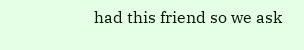had this friend so we ask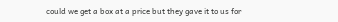could we get a box at a price but they gave it to us for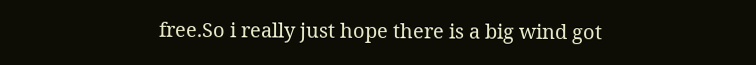free.So i really just hope there is a big wind got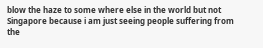blow the haze to some where else in the world but not Singapore because i am just seeing people suffering from the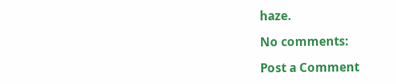haze.

No comments:

Post a Comment